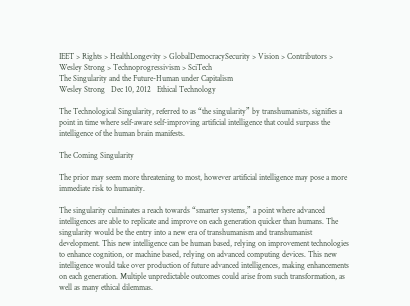IEET > Rights > HealthLongevity > GlobalDemocracySecurity > Vision > Contributors > Wesley Strong > Technoprogressivism > SciTech
The Singularity and the Future-Human under Capitalism
Wesley Strong   Dec 10, 2012   Ethical Technology

The Technological Singularity, referred to as “the singularity” by transhumanists, signifies a point in time where self-aware self-improving artificial intelligence that could surpass the intelligence of the human brain manifests.

The Coming Singularity

The prior may seem more threatening to most, however artificial intelligence may pose a more immediate risk to humanity.

The singularity culminates a reach towards “smarter systems,” a point where advanced intelligences are able to replicate and improve on each generation quicker than humans. The singularity would be the entry into a new era of transhumanism and transhumanist development. This new intelligence can be human based, relying on improvement technologies to enhance cognition, or machine based, relying on advanced computing devices. This new intelligence would take over production of future advanced intelligences, making enhancements on each generation. Multiple unpredictable outcomes could arise from such transformation, as well as many ethical dilemmas.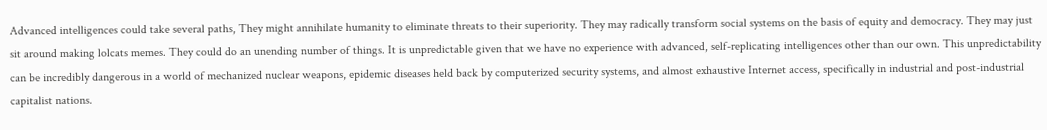Advanced intelligences could take several paths, They might annihilate humanity to eliminate threats to their superiority. They may radically transform social systems on the basis of equity and democracy. They may just sit around making lolcats memes. They could do an unending number of things. It is unpredictable given that we have no experience with advanced, self-replicating intelligences other than our own. This unpredictability can be incredibly dangerous in a world of mechanized nuclear weapons, epidemic diseases held back by computerized security systems, and almost exhaustive Internet access, specifically in industrial and post-industrial capitalist nations.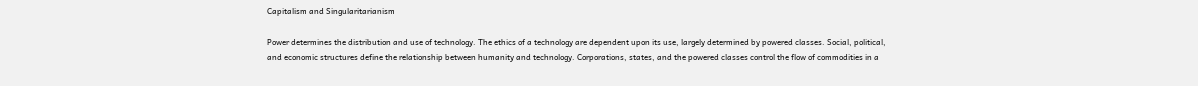Capitalism and Singularitarianism

Power determines the distribution and use of technology. The ethics of a technology are dependent upon its use, largely determined by powered classes. Social, political, and economic structures define the relationship between humanity and technology. Corporations, states, and the powered classes control the flow of commodities in a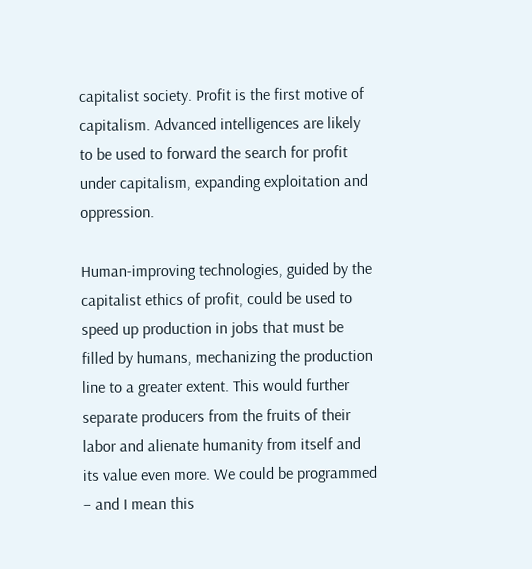capitalist society. Profit is the first motive of capitalism. Advanced intelligences are likely to be used to forward the search for profit under capitalism, expanding exploitation and oppression.

Human-improving technologies, guided by the capitalist ethics of profit, could be used to speed up production in jobs that must be filled by humans, mechanizing the production line to a greater extent. This would further separate producers from the fruits of their labor and alienate humanity from itself and its value even more. We could be programmed – and I mean this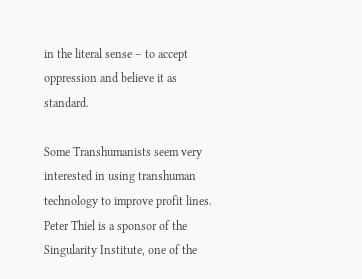in the literal sense – to accept oppression and believe it as standard.

Some Transhumanists seem very interested in using transhuman technology to improve profit lines. Peter Thiel is a sponsor of the Singularity Institute, one of the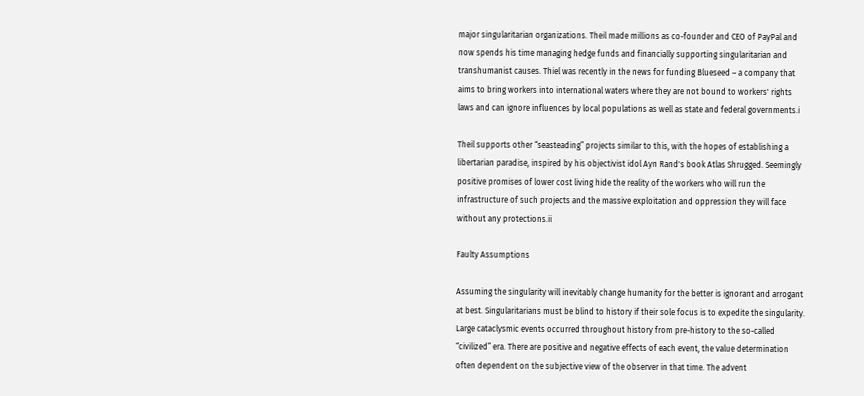major singularitarian organizations. Theil made millions as co-founder and CEO of PayPal and now spends his time managing hedge funds and financially supporting singularitarian and transhumanist causes. Thiel was recently in the news for funding Blueseed – a company that aims to bring workers into international waters where they are not bound to workers' rights laws and can ignore influences by local populations as well as state and federal governments.i

Theil supports other “seasteading” projects similar to this, with the hopes of establishing a libertarian paradise, inspired by his objectivist idol Ayn Rand's book Atlas Shrugged. Seemingly positive promises of lower cost living hide the reality of the workers who will run the infrastructure of such projects and the massive exploitation and oppression they will face without any protections.ii

Faulty Assumptions

Assuming the singularity will inevitably change humanity for the better is ignorant and arrogant at best. Singularitarians must be blind to history if their sole focus is to expedite the singularity. Large cataclysmic events occurred throughout history from pre-history to the so-called “civilized” era. There are positive and negative effects of each event, the value determination often dependent on the subjective view of the observer in that time. The advent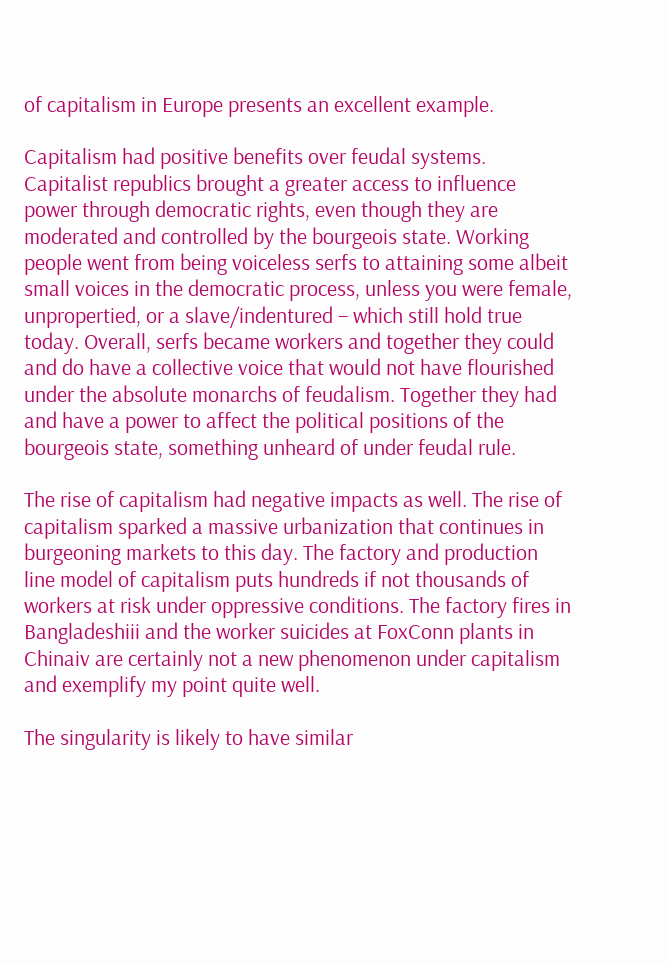of capitalism in Europe presents an excellent example.

Capitalism had positive benefits over feudal systems. Capitalist republics brought a greater access to influence power through democratic rights, even though they are moderated and controlled by the bourgeois state. Working people went from being voiceless serfs to attaining some albeit small voices in the democratic process, unless you were female, unpropertied, or a slave/indentured – which still hold true today. Overall, serfs became workers and together they could and do have a collective voice that would not have flourished under the absolute monarchs of feudalism. Together they had and have a power to affect the political positions of the bourgeois state, something unheard of under feudal rule.

The rise of capitalism had negative impacts as well. The rise of capitalism sparked a massive urbanization that continues in burgeoning markets to this day. The factory and production line model of capitalism puts hundreds if not thousands of workers at risk under oppressive conditions. The factory fires in Bangladeshiii and the worker suicides at FoxConn plants in Chinaiv are certainly not a new phenomenon under capitalism and exemplify my point quite well.

The singularity is likely to have similar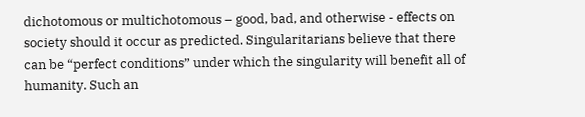dichotomous or multichotomous – good, bad, and otherwise - effects on society should it occur as predicted. Singularitarians believe that there can be “perfect conditions” under which the singularity will benefit all of humanity. Such an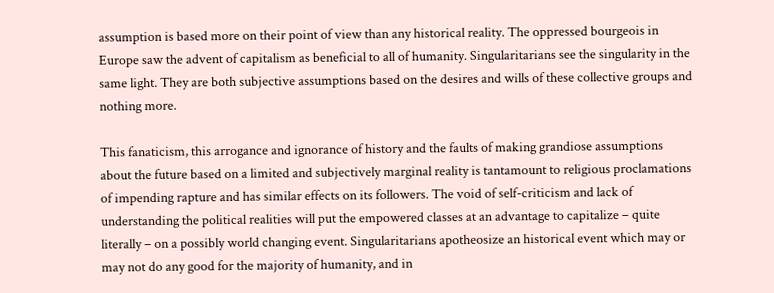assumption is based more on their point of view than any historical reality. The oppressed bourgeois in Europe saw the advent of capitalism as beneficial to all of humanity. Singularitarians see the singularity in the same light. They are both subjective assumptions based on the desires and wills of these collective groups and nothing more.

This fanaticism, this arrogance and ignorance of history and the faults of making grandiose assumptions about the future based on a limited and subjectively marginal reality is tantamount to religious proclamations of impending rapture and has similar effects on its followers. The void of self-criticism and lack of understanding the political realities will put the empowered classes at an advantage to capitalize – quite literally – on a possibly world changing event. Singularitarians apotheosize an historical event which may or may not do any good for the majority of humanity, and in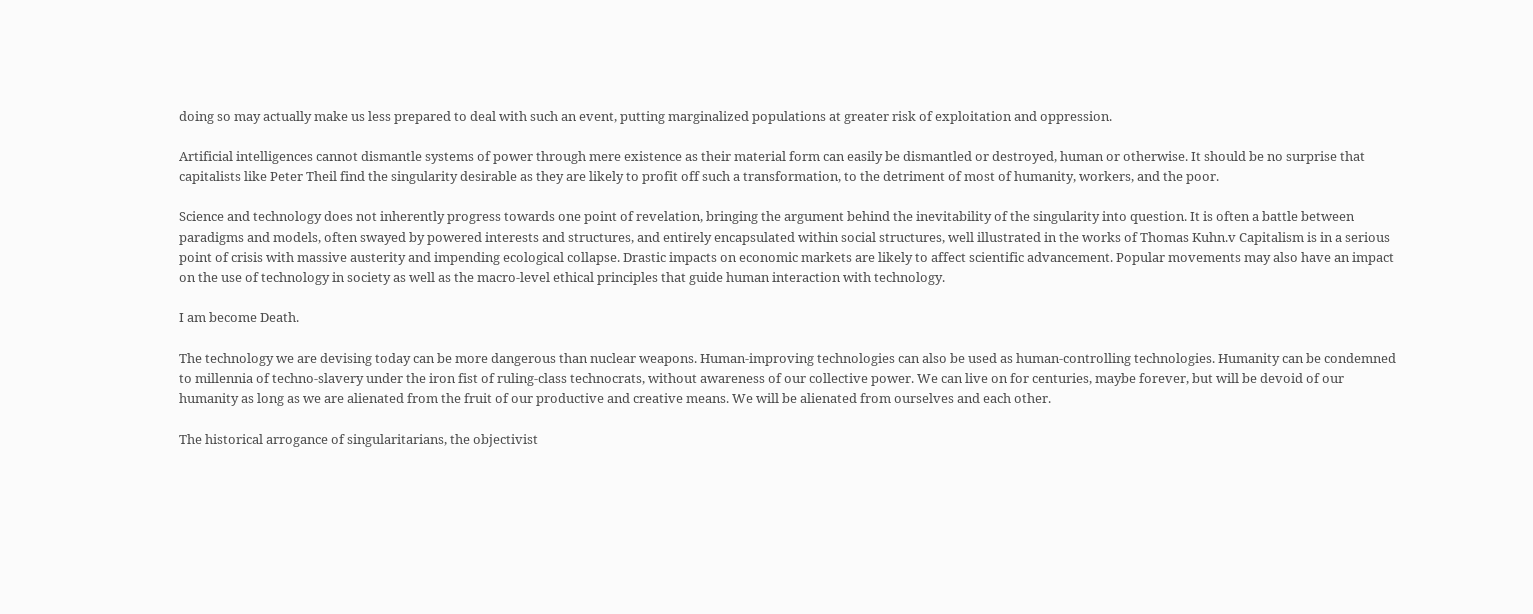doing so may actually make us less prepared to deal with such an event, putting marginalized populations at greater risk of exploitation and oppression.

Artificial intelligences cannot dismantle systems of power through mere existence as their material form can easily be dismantled or destroyed, human or otherwise. It should be no surprise that capitalists like Peter Theil find the singularity desirable as they are likely to profit off such a transformation, to the detriment of most of humanity, workers, and the poor.

Science and technology does not inherently progress towards one point of revelation, bringing the argument behind the inevitability of the singularity into question. It is often a battle between paradigms and models, often swayed by powered interests and structures, and entirely encapsulated within social structures, well illustrated in the works of Thomas Kuhn.v Capitalism is in a serious point of crisis with massive austerity and impending ecological collapse. Drastic impacts on economic markets are likely to affect scientific advancement. Popular movements may also have an impact on the use of technology in society as well as the macro-level ethical principles that guide human interaction with technology.

I am become Death.

The technology we are devising today can be more dangerous than nuclear weapons. Human-improving technologies can also be used as human-controlling technologies. Humanity can be condemned to millennia of techno-slavery under the iron fist of ruling-class technocrats, without awareness of our collective power. We can live on for centuries, maybe forever, but will be devoid of our humanity as long as we are alienated from the fruit of our productive and creative means. We will be alienated from ourselves and each other.

The historical arrogance of singularitarians, the objectivist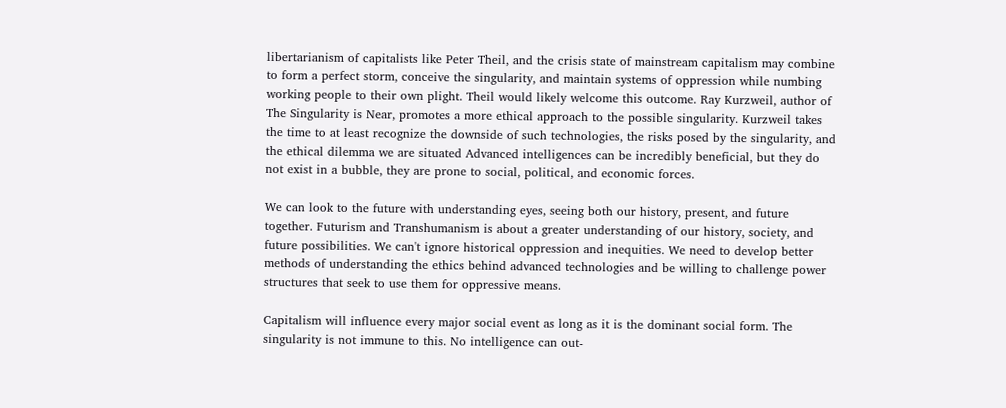libertarianism of capitalists like Peter Theil, and the crisis state of mainstream capitalism may combine to form a perfect storm, conceive the singularity, and maintain systems of oppression while numbing working people to their own plight. Theil would likely welcome this outcome. Ray Kurzweil, author of The Singularity is Near, promotes a more ethical approach to the possible singularity. Kurzweil takes the time to at least recognize the downside of such technologies, the risks posed by the singularity, and the ethical dilemma we are situated Advanced intelligences can be incredibly beneficial, but they do not exist in a bubble, they are prone to social, political, and economic forces.

We can look to the future with understanding eyes, seeing both our history, present, and future together. Futurism and Transhumanism is about a greater understanding of our history, society, and future possibilities. We can't ignore historical oppression and inequities. We need to develop better methods of understanding the ethics behind advanced technologies and be willing to challenge power structures that seek to use them for oppressive means.

Capitalism will influence every major social event as long as it is the dominant social form. The singularity is not immune to this. No intelligence can out-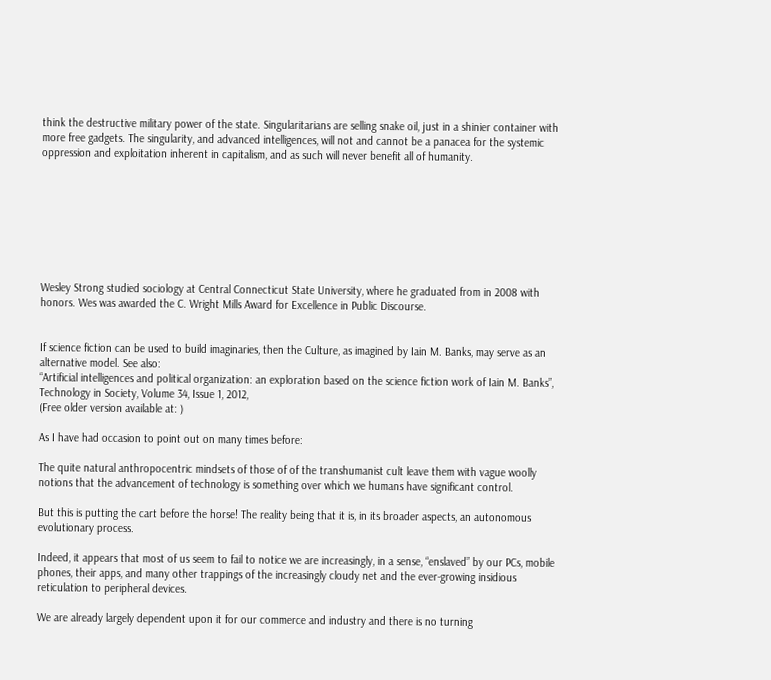think the destructive military power of the state. Singularitarians are selling snake oil, just in a shinier container with more free gadgets. The singularity, and advanced intelligences, will not and cannot be a panacea for the systemic oppression and exploitation inherent in capitalism, and as such will never benefit all of humanity.








Wesley Strong studied sociology at Central Connecticut State University, where he graduated from in 2008 with honors. Wes was awarded the C. Wright Mills Award for Excellence in Public Discourse.


If science fiction can be used to build imaginaries, then the Culture, as imagined by Iain M. Banks, may serve as an alternative model. See also:
“Artificial intelligences and political organization: an exploration based on the science fiction work of Iain M. Banks”, Technology in Society, Volume 34, Issue 1, 2012,
(Free older version available at: )

As I have had occasion to point out on many times before:

The quite natural anthropocentric mindsets of those of of the transhumanist cult leave them with vague woolly notions that the advancement of technology is something over which we humans have significant control.

But this is putting the cart before the horse! The reality being that it is, in its broader aspects, an autonomous evolutionary process.

Indeed, it appears that most of us seem to fail to notice we are increasingly, in a sense, “enslaved” by our PCs, mobile phones, their apps, and many other trappings of the increasingly cloudy net and the ever-growing insidious reticulation to peripheral devices.

We are already largely dependent upon it for our commerce and industry and there is no turning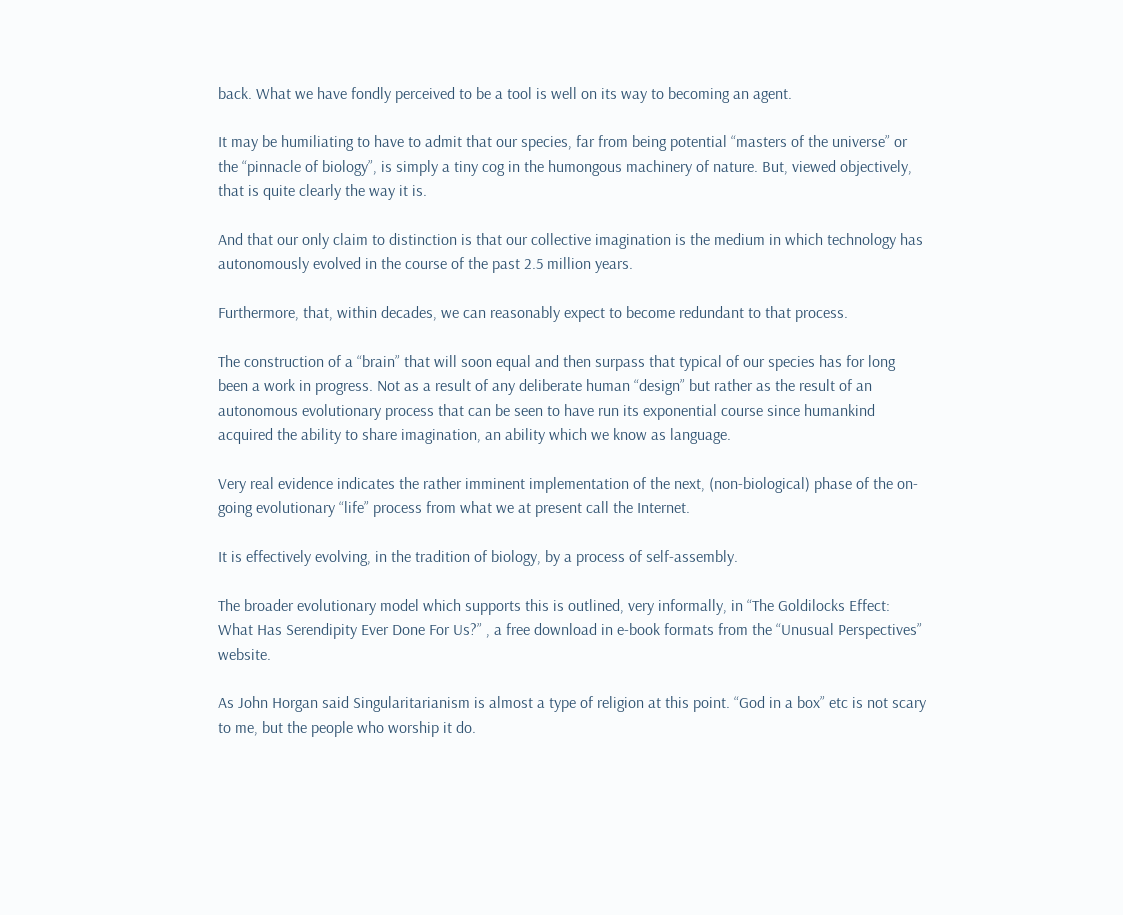back. What we have fondly perceived to be a tool is well on its way to becoming an agent.

It may be humiliating to have to admit that our species, far from being potential “masters of the universe” or the “pinnacle of biology”, is simply a tiny cog in the humongous machinery of nature. But, viewed objectively, that is quite clearly the way it is.

And that our only claim to distinction is that our collective imagination is the medium in which technology has autonomously evolved in the course of the past 2.5 million years.

Furthermore, that, within decades, we can reasonably expect to become redundant to that process.

The construction of a “brain” that will soon equal and then surpass that typical of our species has for long been a work in progress. Not as a result of any deliberate human “design” but rather as the result of an autonomous evolutionary process that can be seen to have run its exponential course since humankind acquired the ability to share imagination, an ability which we know as language.

Very real evidence indicates the rather imminent implementation of the next, (non-biological) phase of the on-going evolutionary “life” process from what we at present call the Internet.

It is effectively evolving, in the tradition of biology, by a process of self-assembly.

The broader evolutionary model which supports this is outlined, very informally, in “The Goldilocks Effect: What Has Serendipity Ever Done For Us?” , a free download in e-book formats from the “Unusual Perspectives” website.

As John Horgan said Singularitarianism is almost a type of religion at this point. “God in a box” etc is not scary to me, but the people who worship it do.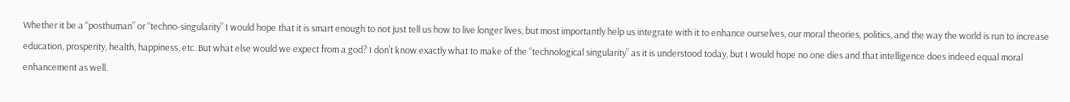Whether it be a “posthuman” or “techno-singularity” I would hope that it is smart enough to not just tell us how to live longer lives, but most importantly help us integrate with it to enhance ourselves, our moral theories, politics, and the way the world is run to increase education, prosperity, health, happiness, etc. But what else would we expect from a god? I don’t know exactly what to make of the “technological singularity” as it is understood today, but I would hope no one dies and that intelligence does indeed equal moral enhancement as well.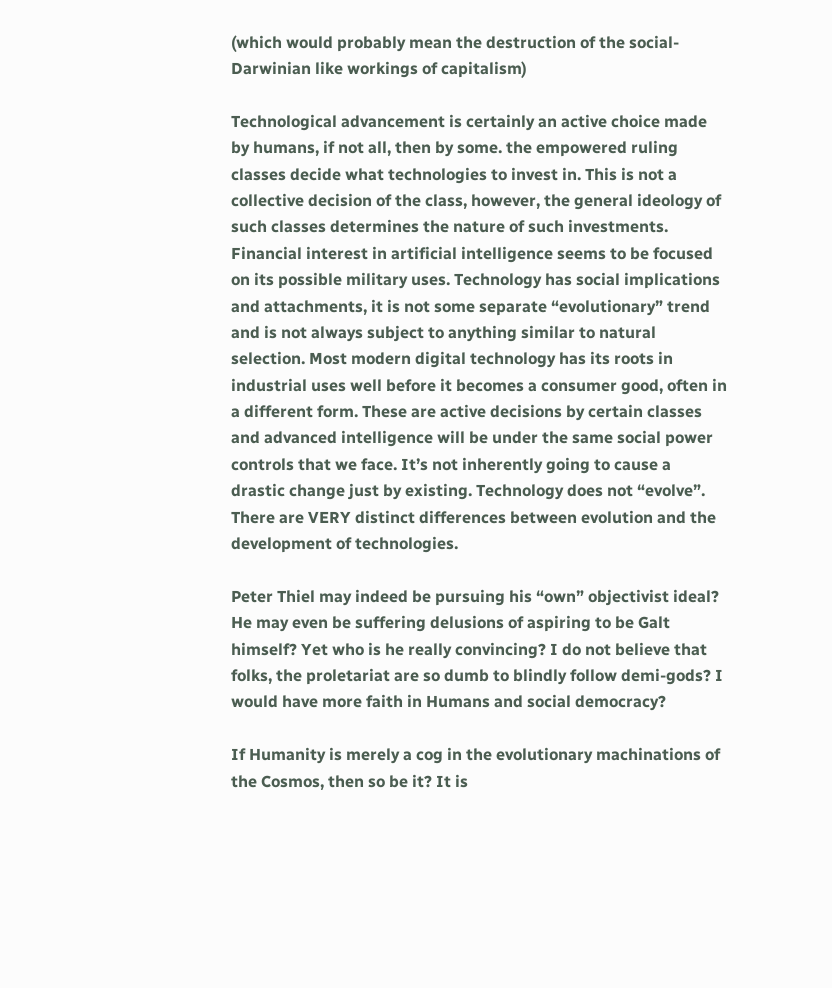(which would probably mean the destruction of the social-Darwinian like workings of capitalism)

Technological advancement is certainly an active choice made by humans, if not all, then by some. the empowered ruling classes decide what technologies to invest in. This is not a collective decision of the class, however, the general ideology of such classes determines the nature of such investments. Financial interest in artificial intelligence seems to be focused on its possible military uses. Technology has social implications and attachments, it is not some separate “evolutionary” trend and is not always subject to anything similar to natural selection. Most modern digital technology has its roots in industrial uses well before it becomes a consumer good, often in a different form. These are active decisions by certain classes and advanced intelligence will be under the same social power controls that we face. It’s not inherently going to cause a drastic change just by existing. Technology does not “evolve”. There are VERY distinct differences between evolution and the development of technologies.

Peter Thiel may indeed be pursuing his “own” objectivist ideal? He may even be suffering delusions of aspiring to be Galt himself? Yet who is he really convincing? I do not believe that folks, the proletariat are so dumb to blindly follow demi-gods? I would have more faith in Humans and social democracy?

If Humanity is merely a cog in the evolutionary machinations of the Cosmos, then so be it? It is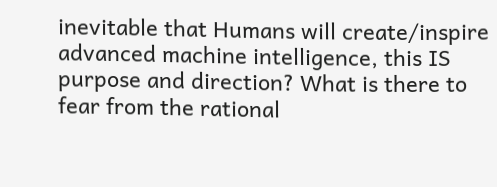inevitable that Humans will create/inspire advanced machine intelligence, this IS purpose and direction? What is there to fear from the rational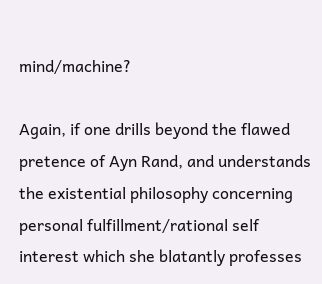mind/machine?

Again, if one drills beyond the flawed pretence of Ayn Rand, and understands the existential philosophy concerning personal fulfillment/rational self interest which she blatantly professes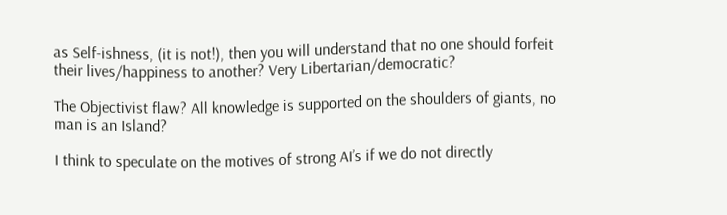as Self-ishness, (it is not!), then you will understand that no one should forfeit their lives/happiness to another? Very Libertarian/democratic?

The Objectivist flaw? All knowledge is supported on the shoulders of giants, no man is an Island?

I think to speculate on the motives of strong AI’s if we do not directly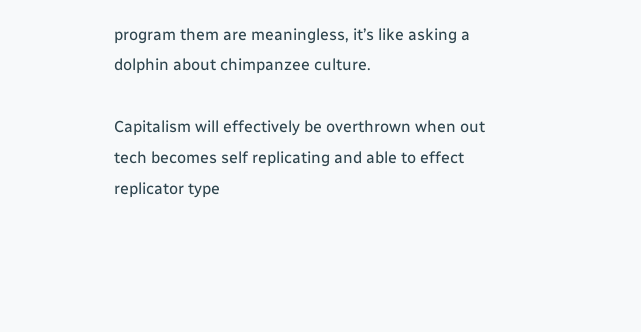program them are meaningless, it’s like asking a dolphin about chimpanzee culture.

Capitalism will effectively be overthrown when out tech becomes self replicating and able to effect replicator type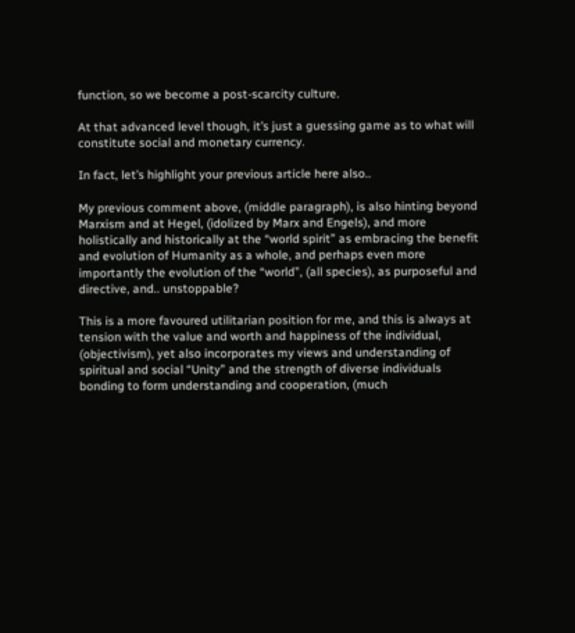function, so we become a post-scarcity culture.

At that advanced level though, it’s just a guessing game as to what will constitute social and monetary currency.

In fact, let’s highlight your previous article here also..

My previous comment above, (middle paragraph), is also hinting beyond Marxism and at Hegel, (idolized by Marx and Engels), and more holistically and historically at the “world spirit” as embracing the benefit and evolution of Humanity as a whole, and perhaps even more importantly the evolution of the “world”, (all species), as purposeful and directive, and.. unstoppable?

This is a more favoured utilitarian position for me, and this is always at tension with the value and worth and happiness of the individual, (objectivism), yet also incorporates my views and understanding of spiritual and social “Unity” and the strength of diverse individuals bonding to form understanding and cooperation, (much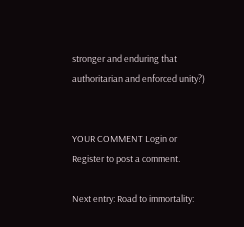stronger and enduring that authoritarian and enforced unity?)


YOUR COMMENT Login or Register to post a comment.

Next entry: Road to immortality: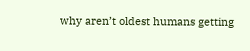why aren’t oldest humans getting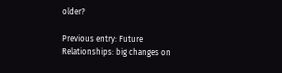older?

Previous entry: Future Relationships: big changes on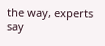the way, experts say